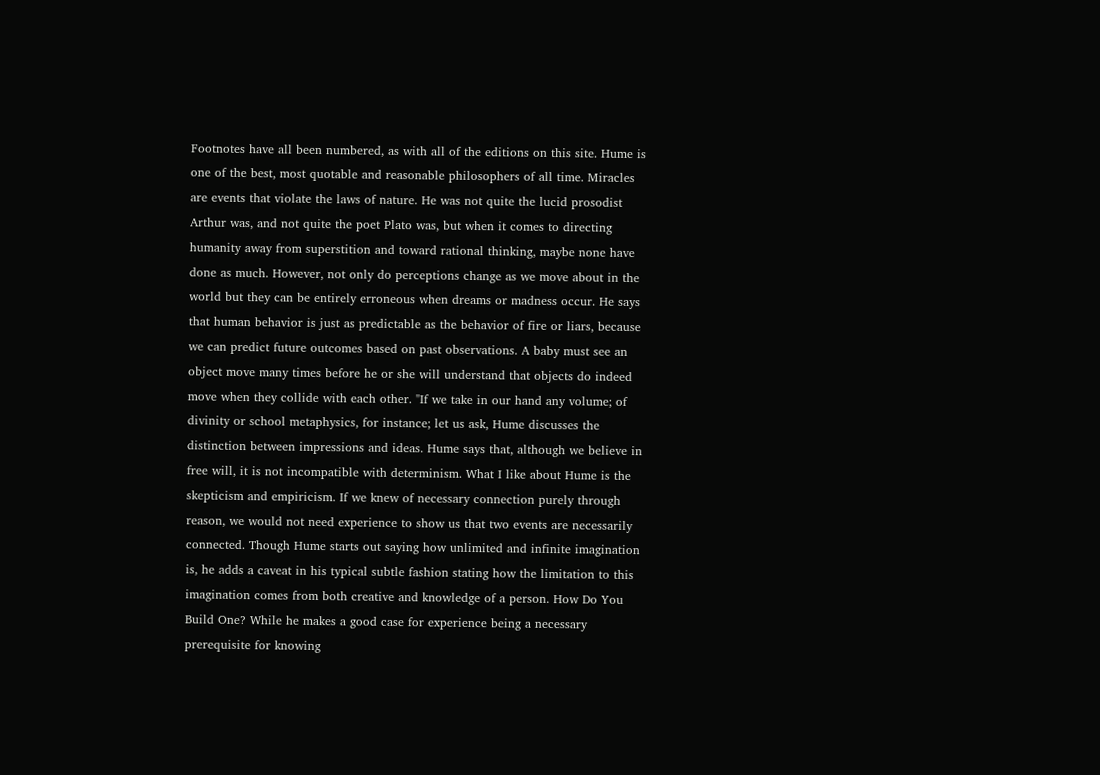Footnotes have all been numbered, as with all of the editions on this site. Hume is one of the best, most quotable and reasonable philosophers of all time. Miracles are events that violate the laws of nature. He was not quite the lucid prosodist Arthur was, and not quite the poet Plato was, but when it comes to directing humanity away from superstition and toward rational thinking, maybe none have done as much. However, not only do perceptions change as we move about in the world but they can be entirely erroneous when dreams or madness occur. He says that human behavior is just as predictable as the behavior of fire or liars, because we can predict future outcomes based on past observations. A baby must see an object move many times before he or she will understand that objects do indeed move when they collide with each other. "If we take in our hand any volume; of divinity or school metaphysics, for instance; let us ask, Hume discusses the distinction between impressions and ideas. Hume says that, although we believe in free will, it is not incompatible with determinism. What I like about Hume is the skepticism and empiricism. If we knew of necessary connection purely through reason, we would not need experience to show us that two events are necessarily connected. Though Hume starts out saying how unlimited and infinite imagination is, he adds a caveat in his typical subtle fashion stating how the limitation to this imagination comes from both creative and knowledge of a person. How Do You Build One? While he makes a good case for experience being a necessary prerequisite for knowing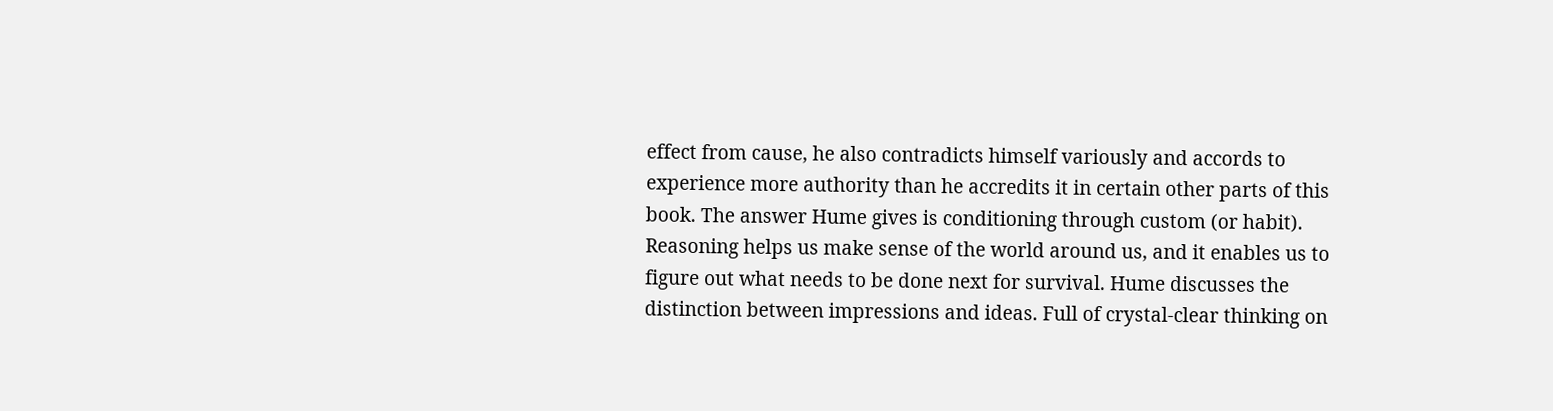effect from cause, he also contradicts himself variously and accords to experience more authority than he accredits it in certain other parts of this book. The answer Hume gives is conditioning through custom (or habit). Reasoning helps us make sense of the world around us, and it enables us to figure out what needs to be done next for survival. Hume discusses the distinction between impressions and ideas. Full of crystal-clear thinking on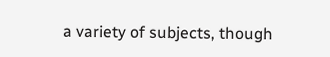a variety of subjects, though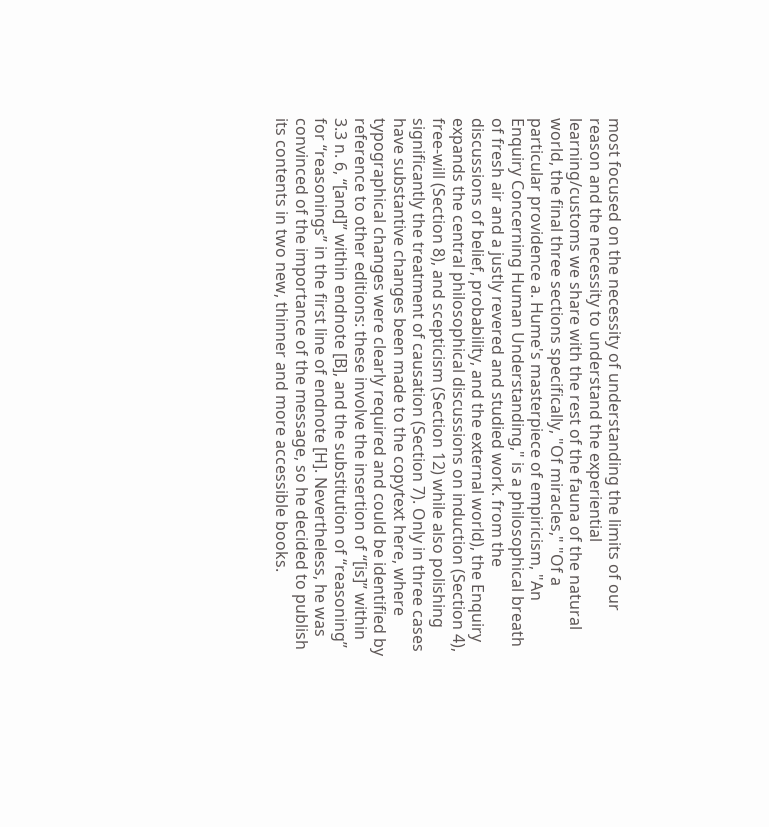most focused on the necessity of understanding the limits of our reason and the necessity to understand the experiential learning/customs we share with the rest of the fauna of the natural world, the final three sections specifically, "Of miracles," "Of a particular providence a. Hume's masterpiece of empiricism, "An Enquiry Concerning Human Understanding," is a philosophical breath of fresh air and a justly revered and studied work. from the discussions of belief, probability, and the external world), the Enquiry expands the central philosophical discussions on induction (Section 4), free-will (Section 8), and scepticism (Section 12) while also polishing significantly the treatment of causation (Section 7). Only in three cases have substantive changes been made to the copytext here, where typographical changes were clearly required and could be identified by reference to other editions: these involve the insertion of “[is]” within 3.3 n. 6, “[and]” within endnote [B], and the substitution of “reasoning” for “reasonings” in the first line of endnote [H]. Nevertheless, he was convinced of the importance of the message, so he decided to publish its contents in two new, thinner and more accessible books.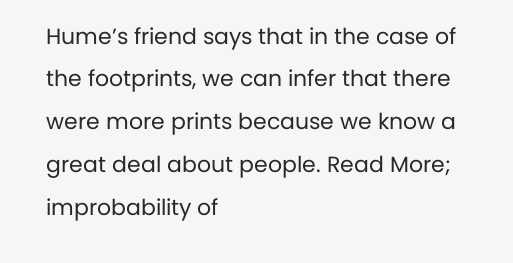Hume’s friend says that in the case of the footprints, we can infer that there were more prints because we know a great deal about people. Read More; improbability of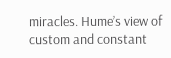miracles. Hume’s view of custom and constant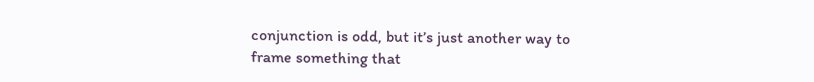conjunction is odd, but it’s just another way to frame something that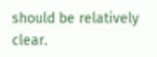should be relatively clear.